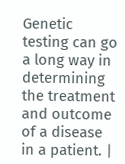Genetic testing can go a long way in determining the treatment and outcome of a disease in a patient. |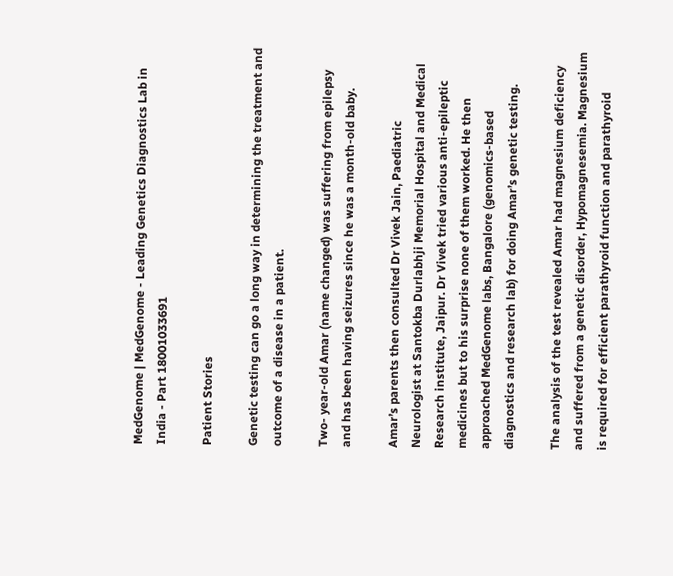MedGenome | MedGenome - Leading Genetics Diagnostics Lab in India - Part 18001033691

Patient Stories

Genetic testing can go a long way in determining the treatment and outcome of a disease in a patient.

Two- year-old Amar (name changed) was suffering from epilepsy and has been having seizures since he was a month-old baby.

Amar’s parents then consulted Dr Vivek Jain, Paediatric Neurologist at Santokba Durlabhji Memorial Hospital and Medical Research institute, Jaipur. Dr Vivek tried various anti-epileptic medicines but to his surprise none of them worked. He then approached MedGenome labs, Bangalore (genomics-based diagnostics and research lab) for doing Amar’s genetic testing.

The analysis of the test revealed Amar had magnesium deficiency and suffered from a genetic disorder, Hypomagnesemia. Magnesium is required for efficient parathyroid function and parathyroid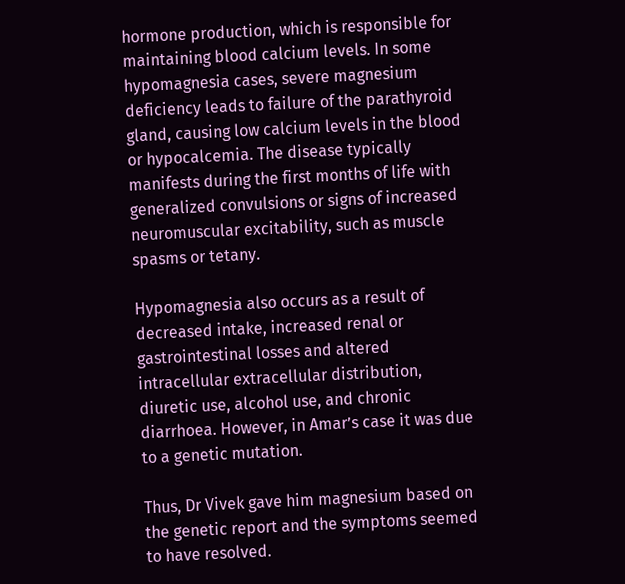hormone production, which is responsible for maintaining blood calcium levels. In some hypomagnesia cases, severe magnesium deficiency leads to failure of the parathyroid gland, causing low calcium levels in the blood or hypocalcemia. The disease typically manifests during the first months of life with generalized convulsions or signs of increased neuromuscular excitability, such as muscle spasms or tetany.

Hypomagnesia also occurs as a result of decreased intake, increased renal or gastrointestinal losses and altered intracellular extracellular distribution, diuretic use, alcohol use, and chronic diarrhoea. However, in Amar’s case it was due to a genetic mutation.

Thus, Dr Vivek gave him magnesium based on the genetic report and the symptoms seemed to have resolved.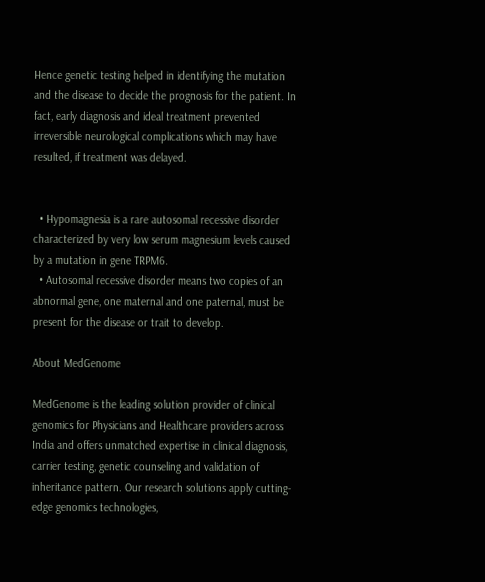Hence genetic testing helped in identifying the mutation and the disease to decide the prognosis for the patient. In fact, early diagnosis and ideal treatment prevented irreversible neurological complications which may have resulted, if treatment was delayed.


  • Hypomagnesia is a rare autosomal recessive disorder characterized by very low serum magnesium levels caused by a mutation in gene TRPM6.
  • Autosomal recessive disorder means two copies of an abnormal gene, one maternal and one paternal, must be present for the disease or trait to develop.

About MedGenome

MedGenome is the leading solution provider of clinical genomics for Physicians and Healthcare providers across India and offers unmatched expertise in clinical diagnosis, carrier testing, genetic counseling and validation of inheritance pattern. Our research solutions apply cutting-edge genomics technologies,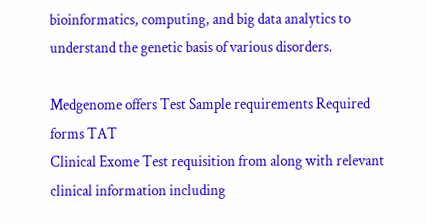bioinformatics, computing, and big data analytics to understand the genetic basis of various disorders.

Medgenome offers Test Sample requirements Required forms TAT
Clinical Exome Test requisition from along with relevant clinical information including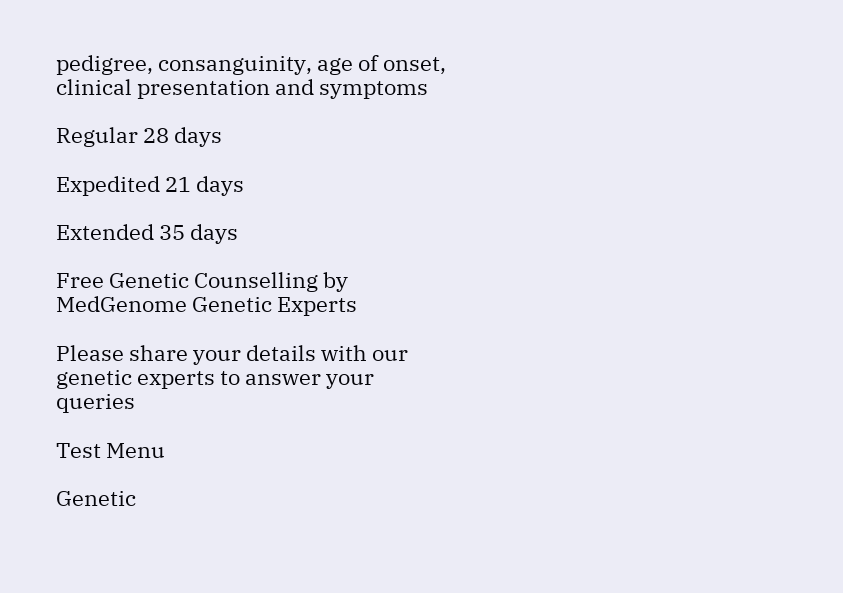pedigree, consanguinity, age of onset, clinical presentation and symptoms

Regular 28 days

Expedited 21 days

Extended 35 days

Free Genetic Counselling by MedGenome Genetic Experts

Please share your details with our genetic experts to answer your queries

Test Menu

Genetic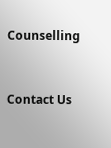Counselling



Contact Us